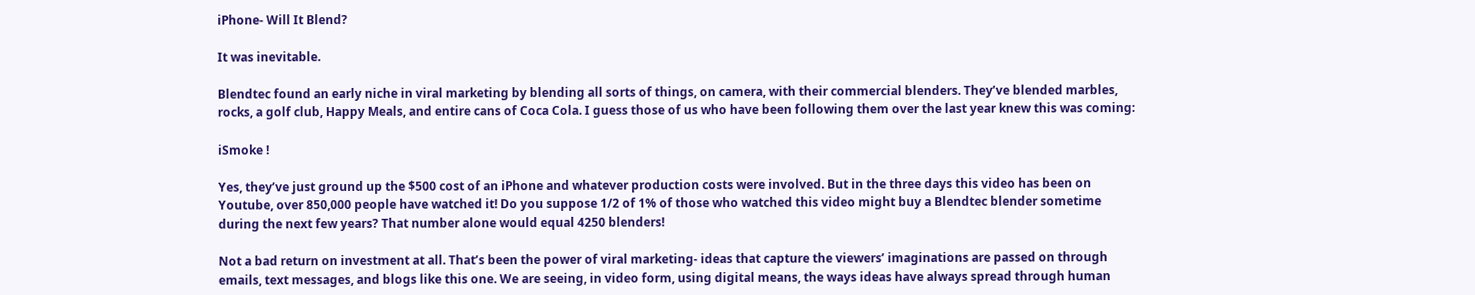iPhone- Will It Blend?

It was inevitable.

Blendtec found an early niche in viral marketing by blending all sorts of things, on camera, with their commercial blenders. They’ve blended marbles, rocks, a golf club, Happy Meals, and entire cans of Coca Cola. I guess those of us who have been following them over the last year knew this was coming:

iSmoke !

Yes, they’ve just ground up the $500 cost of an iPhone and whatever production costs were involved. But in the three days this video has been on Youtube, over 850,000 people have watched it! Do you suppose 1/2 of 1% of those who watched this video might buy a Blendtec blender sometime during the next few years? That number alone would equal 4250 blenders!

Not a bad return on investment at all. That’s been the power of viral marketing- ideas that capture the viewers’ imaginations are passed on through emails, text messages, and blogs like this one. We are seeing, in video form, using digital means, the ways ideas have always spread through human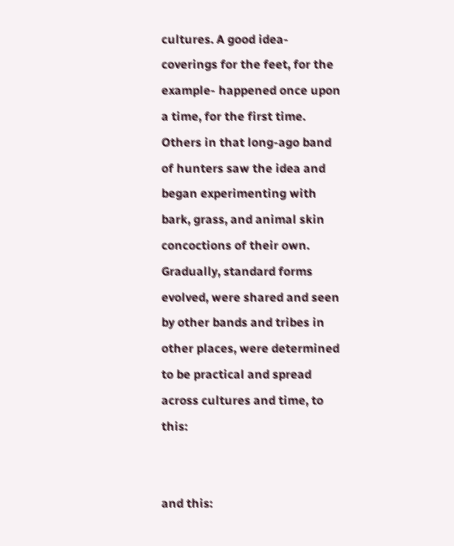cultures. A good idea- coverings for the feet, for the example- happened once upon a time, for the first time. Others in that long-ago band of hunters saw the idea and began experimenting with bark, grass, and animal skin concoctions of their own. Gradually, standard forms evolved, were shared and seen by other bands and tribes in other places, were determined to be practical and spread across cultures and time, to this:


and this: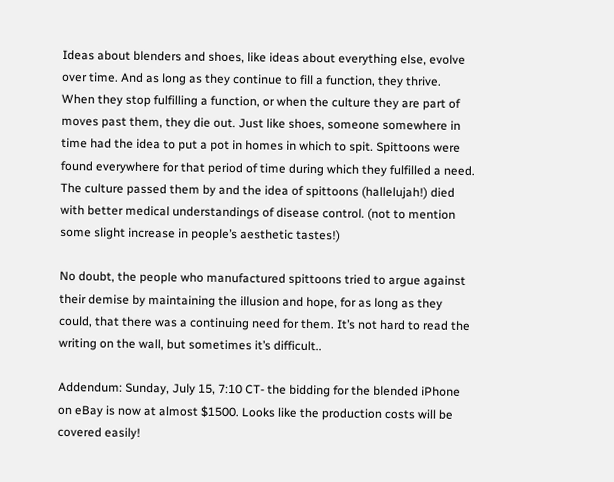Ideas about blenders and shoes, like ideas about everything else, evolve over time. And as long as they continue to fill a function, they thrive. When they stop fulfilling a function, or when the culture they are part of moves past them, they die out. Just like shoes, someone somewhere in time had the idea to put a pot in homes in which to spit. Spittoons were found everywhere for that period of time during which they fulfilled a need. The culture passed them by and the idea of spittoons (hallelujah!) died with better medical understandings of disease control. (not to mention some slight increase in people’s aesthetic tastes!)

No doubt, the people who manufactured spittoons tried to argue against their demise by maintaining the illusion and hope, for as long as they could, that there was a continuing need for them. It’s not hard to read the writing on the wall, but sometimes it’s difficult..

Addendum: Sunday, July 15, 7:10 CT- the bidding for the blended iPhone on eBay is now at almost $1500. Looks like the production costs will be covered easily!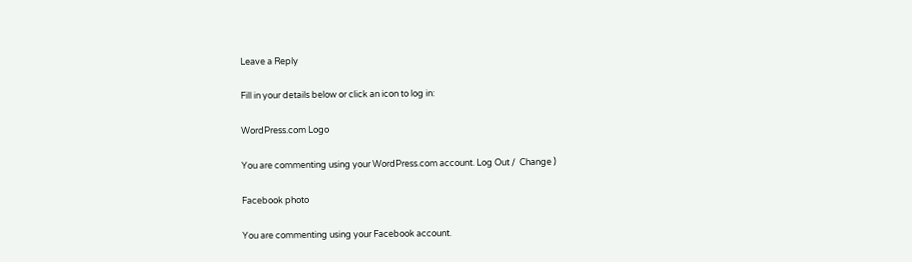Leave a Reply

Fill in your details below or click an icon to log in:

WordPress.com Logo

You are commenting using your WordPress.com account. Log Out /  Change )

Facebook photo

You are commenting using your Facebook account.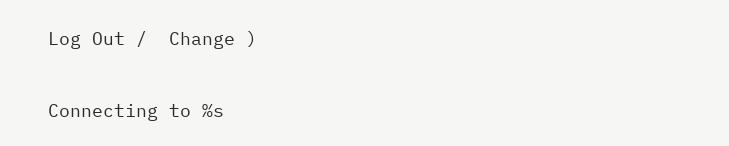Log Out /  Change )

Connecting to %s